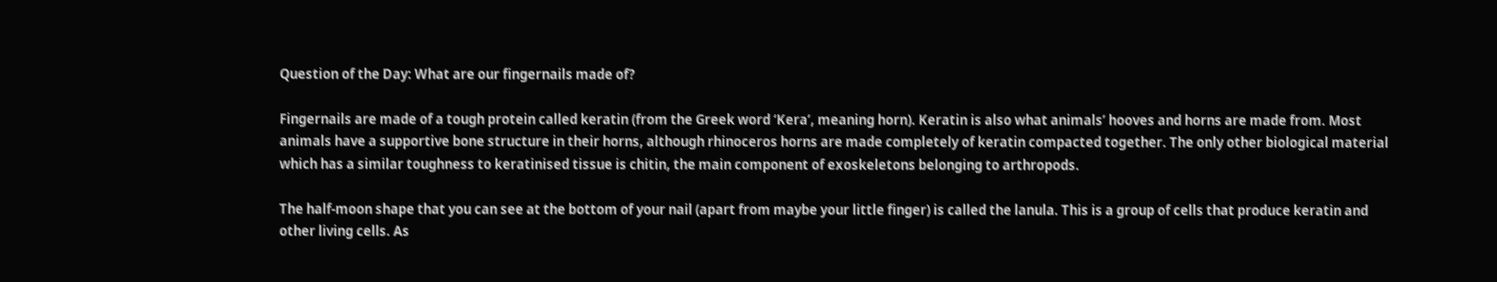Question of the Day: What are our fingernails made of?

Fingernails are made of a tough protein called keratin (from the Greek word ‘Kera’, meaning horn). Keratin is also what animals’ hooves and horns are made from. Most animals have a supportive bone structure in their horns, although rhinoceros horns are made completely of keratin compacted together. The only other biological material which has a similar toughness to keratinised tissue is chitin, the main component of exoskeletons belonging to arthropods.

The half-moon shape that you can see at the bottom of your nail (apart from maybe your little finger) is called the lanula. This is a group of cells that produce keratin and other living cells. As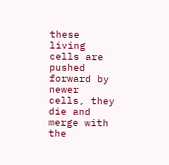these living cells are pushed forward by newer cells, they die and merge with the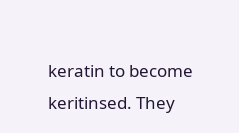keratin to become keritinsed. They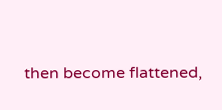then become flattened,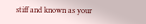stiff and known as your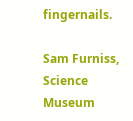fingernails.

Sam Furniss, Science Museum